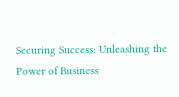Securing Success: Unleashing the Power of Business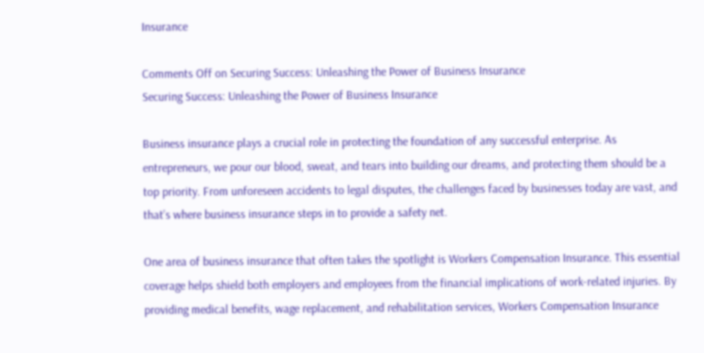Insurance

Comments Off on Securing Success: Unleashing the Power of Business Insurance
Securing Success: Unleashing the Power of Business Insurance

Business insurance plays a crucial role in protecting the foundation of any successful enterprise. As entrepreneurs, we pour our blood, sweat, and tears into building our dreams, and protecting them should be a top priority. From unforeseen accidents to legal disputes, the challenges faced by businesses today are vast, and that’s where business insurance steps in to provide a safety net.

One area of business insurance that often takes the spotlight is Workers Compensation Insurance. This essential coverage helps shield both employers and employees from the financial implications of work-related injuries. By providing medical benefits, wage replacement, and rehabilitation services, Workers Compensation Insurance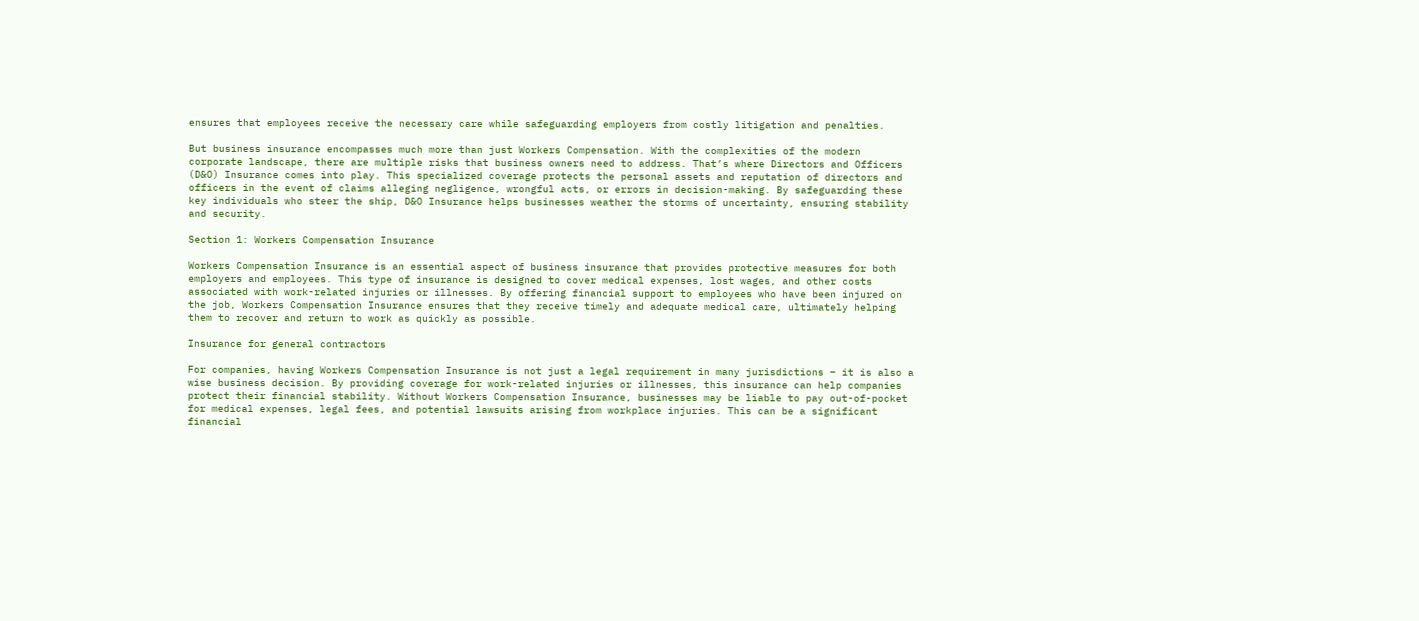ensures that employees receive the necessary care while safeguarding employers from costly litigation and penalties.

But business insurance encompasses much more than just Workers Compensation. With the complexities of the modern corporate landscape, there are multiple risks that business owners need to address. That’s where Directors and Officers (D&O) Insurance comes into play. This specialized coverage protects the personal assets and reputation of directors and officers in the event of claims alleging negligence, wrongful acts, or errors in decision-making. By safeguarding these key individuals who steer the ship, D&O Insurance helps businesses weather the storms of uncertainty, ensuring stability and security.

Section 1: Workers Compensation Insurance

Workers Compensation Insurance is an essential aspect of business insurance that provides protective measures for both employers and employees. This type of insurance is designed to cover medical expenses, lost wages, and other costs associated with work-related injuries or illnesses. By offering financial support to employees who have been injured on the job, Workers Compensation Insurance ensures that they receive timely and adequate medical care, ultimately helping them to recover and return to work as quickly as possible.

Insurance for general contractors

For companies, having Workers Compensation Insurance is not just a legal requirement in many jurisdictions – it is also a wise business decision. By providing coverage for work-related injuries or illnesses, this insurance can help companies protect their financial stability. Without Workers Compensation Insurance, businesses may be liable to pay out-of-pocket for medical expenses, legal fees, and potential lawsuits arising from workplace injuries. This can be a significant financial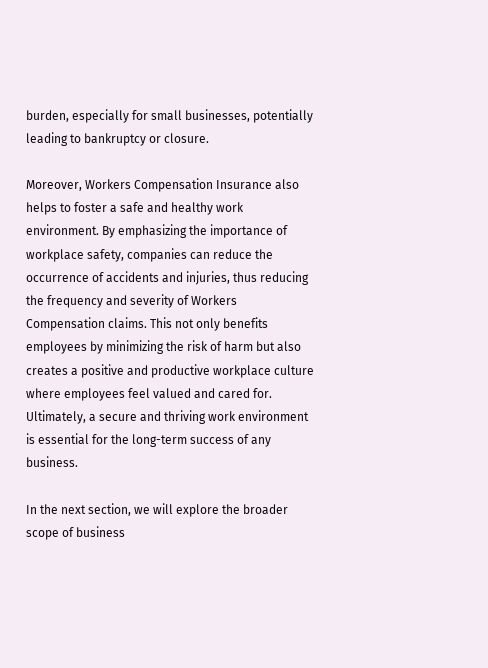burden, especially for small businesses, potentially leading to bankruptcy or closure.

Moreover, Workers Compensation Insurance also helps to foster a safe and healthy work environment. By emphasizing the importance of workplace safety, companies can reduce the occurrence of accidents and injuries, thus reducing the frequency and severity of Workers Compensation claims. This not only benefits employees by minimizing the risk of harm but also creates a positive and productive workplace culture where employees feel valued and cared for. Ultimately, a secure and thriving work environment is essential for the long-term success of any business.

In the next section, we will explore the broader scope of business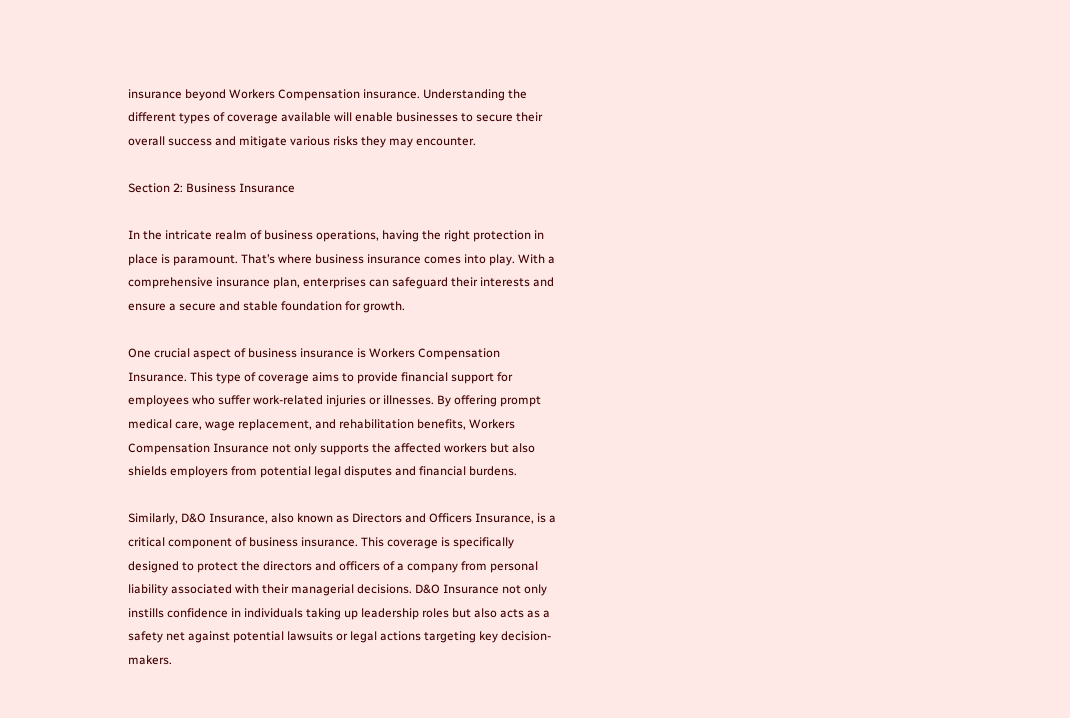insurance beyond Workers Compensation insurance. Understanding the different types of coverage available will enable businesses to secure their overall success and mitigate various risks they may encounter.

Section 2: Business Insurance

In the intricate realm of business operations, having the right protection in place is paramount. That’s where business insurance comes into play. With a comprehensive insurance plan, enterprises can safeguard their interests and ensure a secure and stable foundation for growth.

One crucial aspect of business insurance is Workers Compensation Insurance. This type of coverage aims to provide financial support for employees who suffer work-related injuries or illnesses. By offering prompt medical care, wage replacement, and rehabilitation benefits, Workers Compensation Insurance not only supports the affected workers but also shields employers from potential legal disputes and financial burdens.

Similarly, D&O Insurance, also known as Directors and Officers Insurance, is a critical component of business insurance. This coverage is specifically designed to protect the directors and officers of a company from personal liability associated with their managerial decisions. D&O Insurance not only instills confidence in individuals taking up leadership roles but also acts as a safety net against potential lawsuits or legal actions targeting key decision-makers.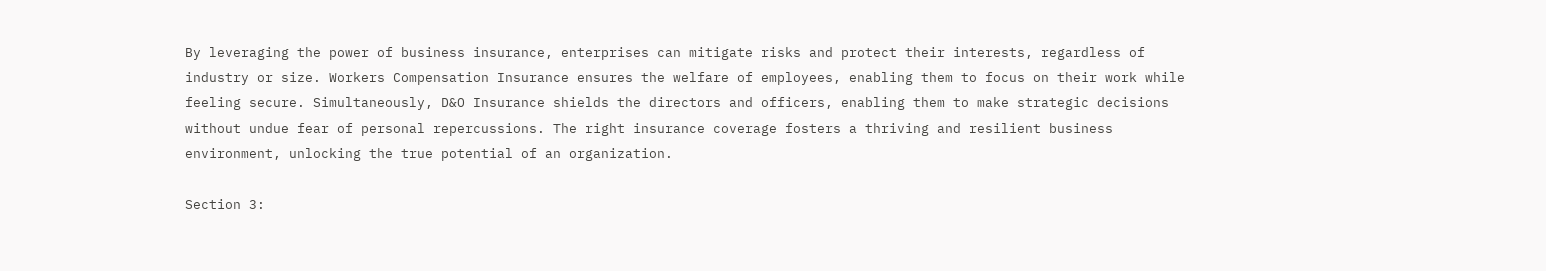By leveraging the power of business insurance, enterprises can mitigate risks and protect their interests, regardless of industry or size. Workers Compensation Insurance ensures the welfare of employees, enabling them to focus on their work while feeling secure. Simultaneously, D&O Insurance shields the directors and officers, enabling them to make strategic decisions without undue fear of personal repercussions. The right insurance coverage fosters a thriving and resilient business environment, unlocking the true potential of an organization.

Section 3: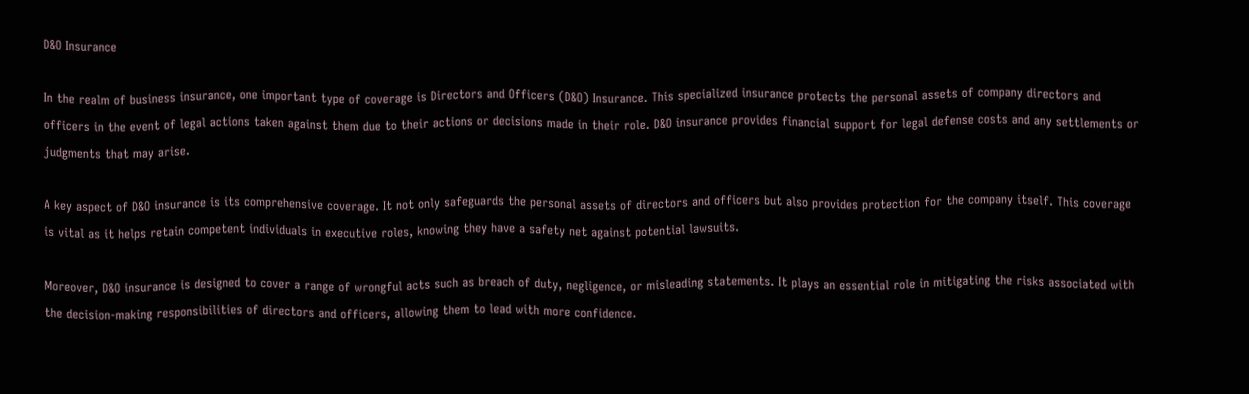D&O Insurance

In the realm of business insurance, one important type of coverage is Directors and Officers (D&O) Insurance. This specialized insurance protects the personal assets of company directors and officers in the event of legal actions taken against them due to their actions or decisions made in their role. D&O insurance provides financial support for legal defense costs and any settlements or judgments that may arise.

A key aspect of D&O insurance is its comprehensive coverage. It not only safeguards the personal assets of directors and officers but also provides protection for the company itself. This coverage is vital as it helps retain competent individuals in executive roles, knowing they have a safety net against potential lawsuits.

Moreover, D&O insurance is designed to cover a range of wrongful acts such as breach of duty, negligence, or misleading statements. It plays an essential role in mitigating the risks associated with the decision-making responsibilities of directors and officers, allowing them to lead with more confidence.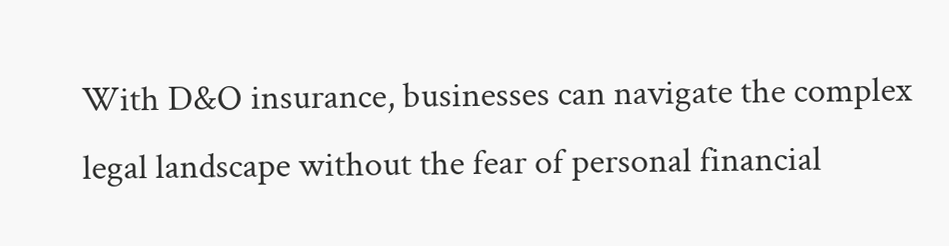With D&O insurance, businesses can navigate the complex legal landscape without the fear of personal financial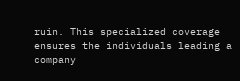ruin. This specialized coverage ensures the individuals leading a company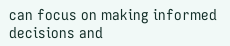can focus on making informed decisions and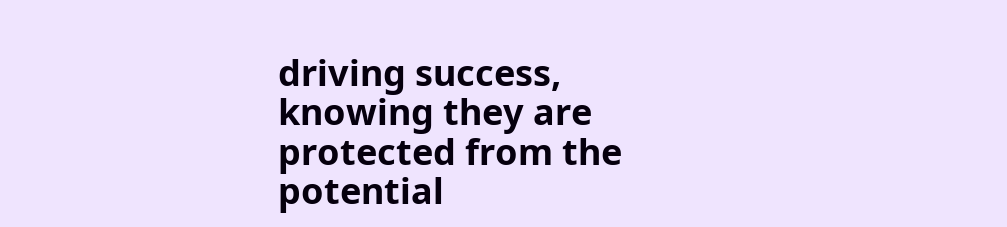driving success, knowing they are protected from the potential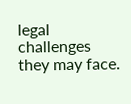legal challenges they may face.